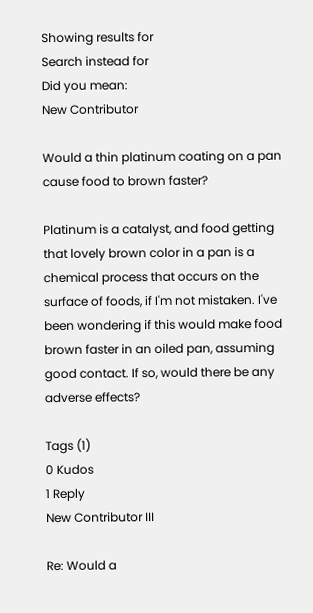Showing results for
Search instead for
Did you mean:
New Contributor

Would a thin platinum coating on a pan cause food to brown faster?

Platinum is a catalyst, and food getting that lovely brown color in a pan is a chemical process that occurs on the surface of foods, if I'm not mistaken. I've been wondering if this would make food brown faster in an oiled pan, assuming good contact. If so, would there be any adverse effects?

Tags (1)
0 Kudos
1 Reply
New Contributor III

Re: Would a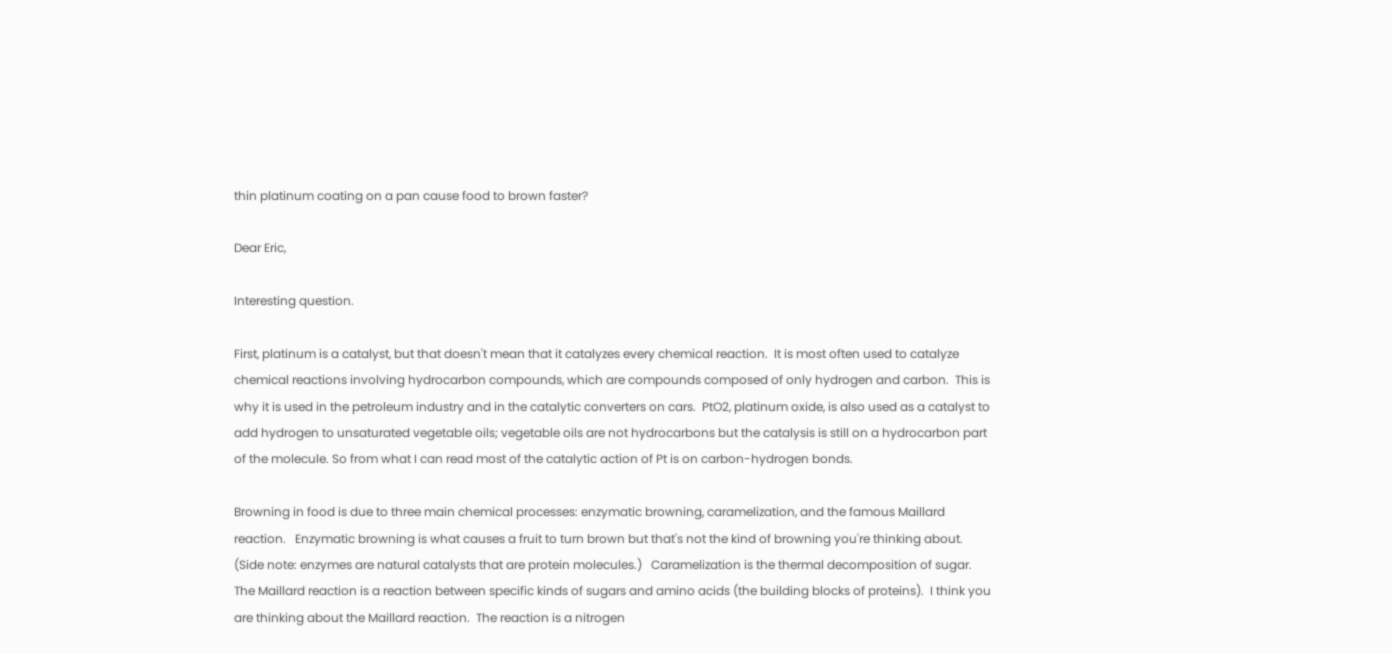thin platinum coating on a pan cause food to brown faster?

Dear Eric,

Interesting question.

First, platinum is a catalyst, but that doesn't mean that it catalyzes every chemical reaction.  It is most often used to catalyze chemical reactions involving hydrocarbon compounds, which are compounds composed of only hydrogen and carbon.  This is why it is used in the petroleum industry and in the catalytic converters on cars.  PtO2, platinum oxide, is also used as a catalyst to add hydrogen to unsaturated vegetable oils; vegetable oils are not hydrocarbons but the catalysis is still on a hydrocarbon part of the molecule. So from what I can read most of the catalytic action of Pt is on carbon-hydrogen bonds.

Browning in food is due to three main chemical processes: enzymatic browning, caramelization, and the famous Maillard reaction.   Enzymatic browning is what causes a fruit to turn brown but that's not the kind of browning you're thinking about.  (Side note: enzymes are natural catalysts that are protein molecules.)   Caramelization is the thermal decomposition of sugar.  The Maillard reaction is a reaction between specific kinds of sugars and amino acids (the building blocks of proteins).  I think you are thinking about the Maillard reaction.  The reaction is a nitrogen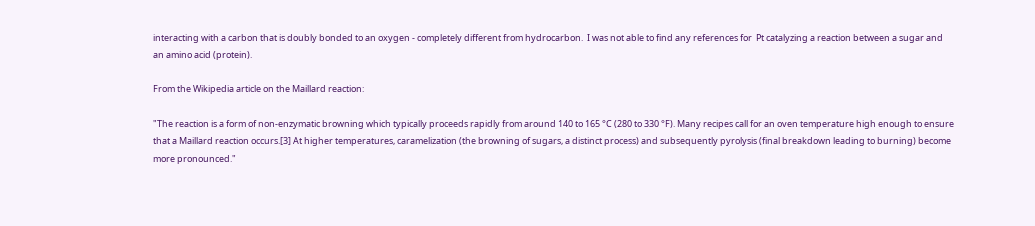interacting with a carbon that is doubly bonded to an oxygen - completely different from hydrocarbon.  I was not able to find any references for  Pt catalyzing a reaction between a sugar and an amino acid (protein).

From the Wikipedia article on the Maillard reaction:

"The reaction is a form of non-enzymatic browning which typically proceeds rapidly from around 140 to 165 °C (280 to 330 °F). Many recipes call for an oven temperature high enough to ensure that a Maillard reaction occurs.[3] At higher temperatures, caramelization (the browning of sugars, a distinct process) and subsequently pyrolysis (final breakdown leading to burning) become more pronounced."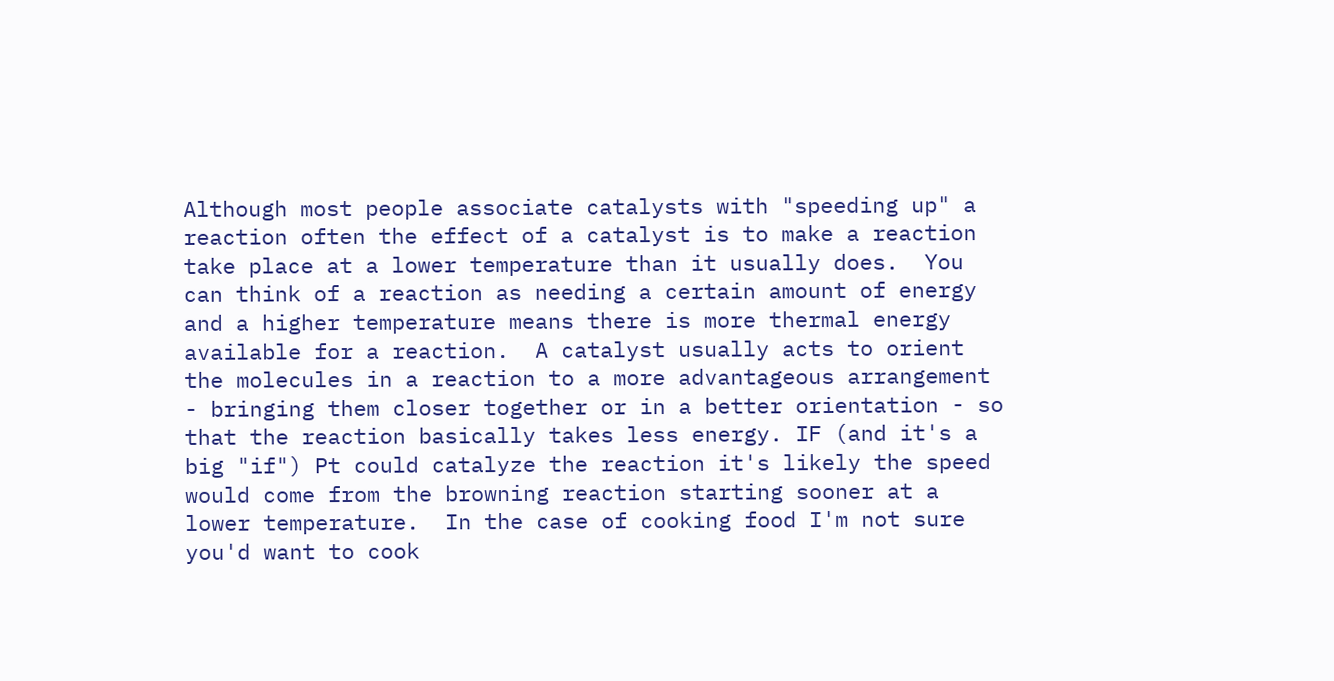Although most people associate catalysts with "speeding up" a reaction often the effect of a catalyst is to make a reaction take place at a lower temperature than it usually does.  You can think of a reaction as needing a certain amount of energy and a higher temperature means there is more thermal energy available for a reaction.  A catalyst usually acts to orient the molecules in a reaction to a more advantageous arrangement - bringing them closer together or in a better orientation - so that the reaction basically takes less energy. IF (and it's a big "if") Pt could catalyze the reaction it's likely the speed would come from the browning reaction starting sooner at a lower temperature.  In the case of cooking food I'm not sure you'd want to cook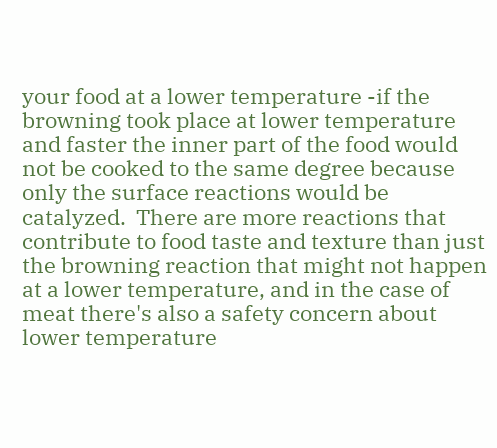your food at a lower temperature -if the browning took place at lower temperature and faster the inner part of the food would not be cooked to the same degree because only the surface reactions would be catalyzed.  There are more reactions that contribute to food taste and texture than just the browning reaction that might not happen at a lower temperature, and in the case of meat there's also a safety concern about lower temperature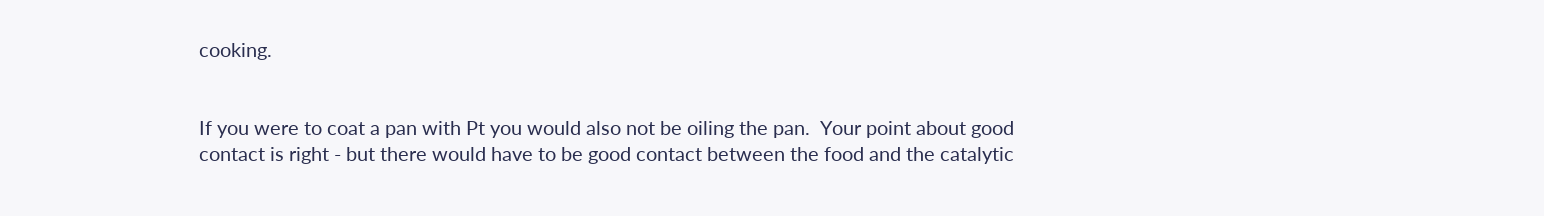cooking.


If you were to coat a pan with Pt you would also not be oiling the pan.  Your point about good contact is right - but there would have to be good contact between the food and the catalytic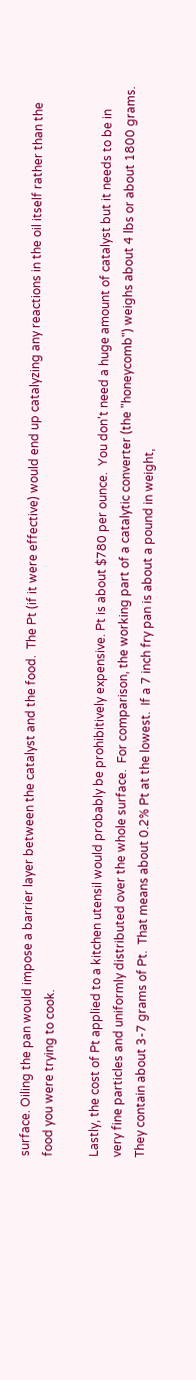surface. Oiling the pan would impose a barrier layer between the catalyst and the food.  The Pt (if it were effective) would end up catalyzing any reactions in the oil itself rather than the food you were trying to cook.

Lastly, the cost of Pt applied to a kitchen utensil would probably be prohibitively expensive. Pt is about $780 per ounce.  You don't need a huge amount of catalyst but it needs to be in very fine particles and uniformly distributed over the whole surface.  For comparison, the working part of a catalytic converter (the "honeycomb") weighs about 4 lbs or about 1800 grams.  They contain about 3-7 grams of Pt.  That means about 0.2% Pt at the lowest.  If a 7 inch fry pan is about a pound in weight,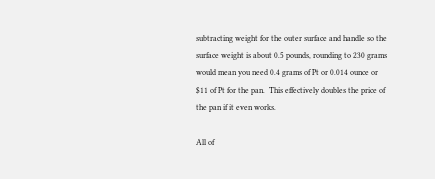subtracting weight for the outer surface and handle so the surface weight is about 0.5 pounds, rounding to 230 grams would mean you need 0.4 grams of Pt or 0.014 ounce or $11 of Pt for the pan.  This effectively doubles the price of the pan if it even works.

All of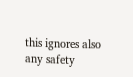this ignores also any safety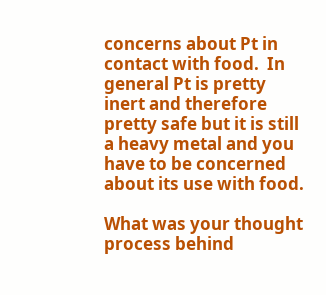concerns about Pt in contact with food.  In general Pt is pretty inert and therefore pretty safe but it is still a heavy metal and you have to be concerned about its use with food.

What was your thought process behind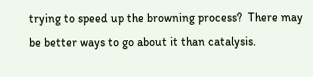trying to speed up the browning process?  There may be better ways to go about it than catalysis.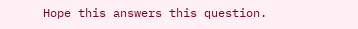Hope this answers this question.